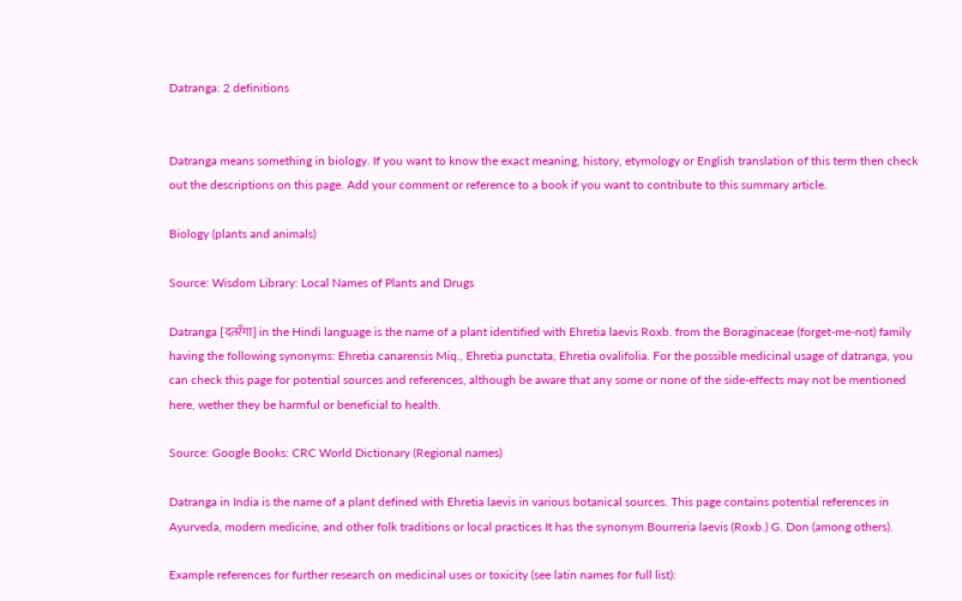Datranga: 2 definitions


Datranga means something in biology. If you want to know the exact meaning, history, etymology or English translation of this term then check out the descriptions on this page. Add your comment or reference to a book if you want to contribute to this summary article.

Biology (plants and animals)

Source: Wisdom Library: Local Names of Plants and Drugs

Datranga [दतरँगा] in the Hindi language is the name of a plant identified with Ehretia laevis Roxb. from the Boraginaceae (forget-me-not) family having the following synonyms: Ehretia canarensis Miq., Ehretia punctata, Ehretia ovalifolia. For the possible medicinal usage of datranga, you can check this page for potential sources and references, although be aware that any some or none of the side-effects may not be mentioned here, wether they be harmful or beneficial to health.

Source: Google Books: CRC World Dictionary (Regional names)

Datranga in India is the name of a plant defined with Ehretia laevis in various botanical sources. This page contains potential references in Ayurveda, modern medicine, and other folk traditions or local practices It has the synonym Bourreria laevis (Roxb.) G. Don (among others).

Example references for further research on medicinal uses or toxicity (see latin names for full list):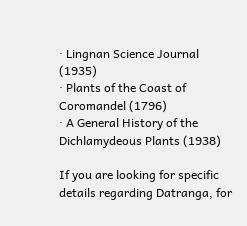· Lingnan Science Journal (1935)
· Plants of the Coast of Coromandel (1796)
· A General History of the Dichlamydeous Plants (1938)

If you are looking for specific details regarding Datranga, for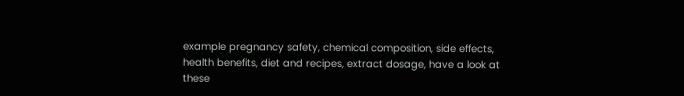example pregnancy safety, chemical composition, side effects, health benefits, diet and recipes, extract dosage, have a look at these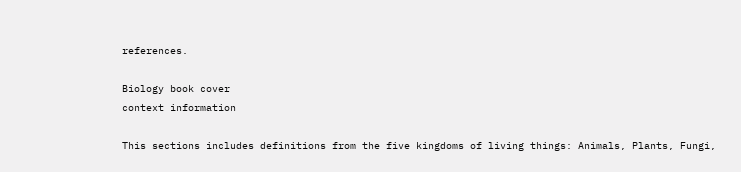references.

Biology book cover
context information

This sections includes definitions from the five kingdoms of living things: Animals, Plants, Fungi,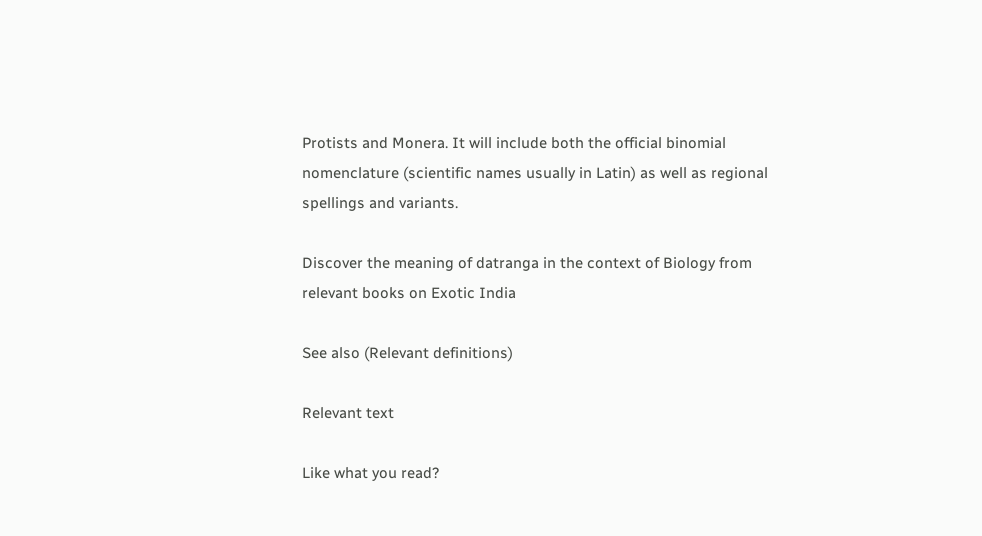Protists and Monera. It will include both the official binomial nomenclature (scientific names usually in Latin) as well as regional spellings and variants.

Discover the meaning of datranga in the context of Biology from relevant books on Exotic India

See also (Relevant definitions)

Relevant text

Like what you read?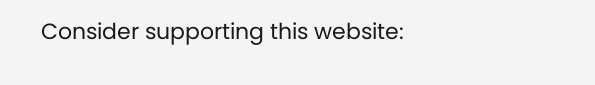Consider supporting this website: